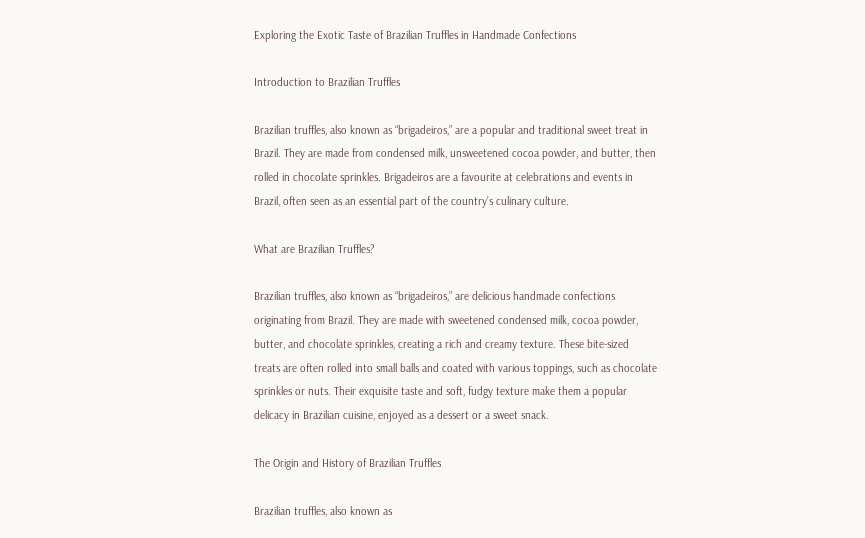Exploring the Exotic Taste of Brazilian Truffles in Handmade Confections

Introduction to Brazilian Truffles

Brazilian truffles, also known as “brigadeiros,” are a popular and traditional sweet treat in Brazil. They are made from condensed milk, unsweetened cocoa powder, and butter, then rolled in chocolate sprinkles. Brigadeiros are a favourite at celebrations and events in Brazil, often seen as an essential part of the country’s culinary culture.

What are Brazilian Truffles?

Brazilian truffles, also known as “brigadeiros,” are delicious handmade confections originating from Brazil. They are made with sweetened condensed milk, cocoa powder, butter, and chocolate sprinkles, creating a rich and creamy texture. These bite-sized treats are often rolled into small balls and coated with various toppings, such as chocolate sprinkles or nuts. Their exquisite taste and soft, fudgy texture make them a popular delicacy in Brazilian cuisine, enjoyed as a dessert or a sweet snack.

The Origin and History of Brazilian Truffles

Brazilian truffles, also known as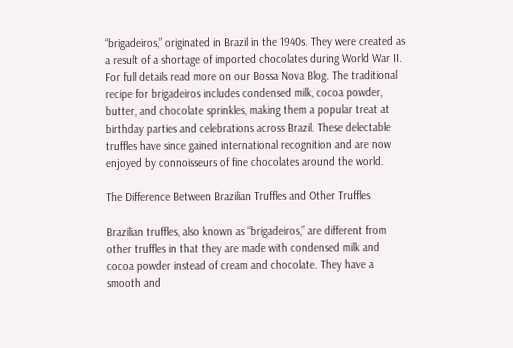“brigadeiros,” originated in Brazil in the 1940s. They were created as a result of a shortage of imported chocolates during World War II. For full details read more on our Bossa Nova Blog. The traditional recipe for brigadeiros includes condensed milk, cocoa powder, butter, and chocolate sprinkles, making them a popular treat at birthday parties and celebrations across Brazil. These delectable truffles have since gained international recognition and are now enjoyed by connoisseurs of fine chocolates around the world.

The Difference Between Brazilian Truffles and Other Truffles

Brazilian truffles, also known as “brigadeiros,” are different from other truffles in that they are made with condensed milk and cocoa powder instead of cream and chocolate. They have a smooth and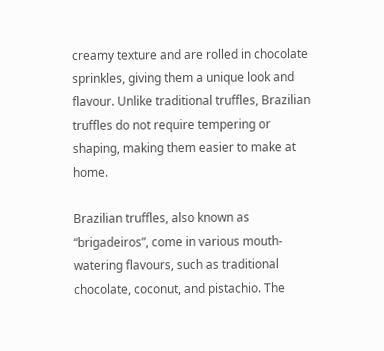creamy texture and are rolled in chocolate sprinkles, giving them a unique look and flavour. Unlike traditional truffles, Brazilian truffles do not require tempering or shaping, making them easier to make at home.

Brazilian truffles, also known as “brigadeiros”, come in various mouth-watering flavours, such as traditional chocolate, coconut, and pistachio. The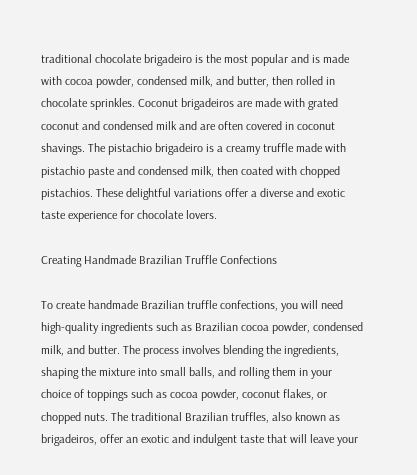traditional chocolate brigadeiro is the most popular and is made with cocoa powder, condensed milk, and butter, then rolled in chocolate sprinkles. Coconut brigadeiros are made with grated coconut and condensed milk and are often covered in coconut shavings. The pistachio brigadeiro is a creamy truffle made with pistachio paste and condensed milk, then coated with chopped pistachios. These delightful variations offer a diverse and exotic taste experience for chocolate lovers.

Creating Handmade Brazilian Truffle Confections

To create handmade Brazilian truffle confections, you will need high-quality ingredients such as Brazilian cocoa powder, condensed milk, and butter. The process involves blending the ingredients, shaping the mixture into small balls, and rolling them in your choice of toppings such as cocoa powder, coconut flakes, or chopped nuts. The traditional Brazilian truffles, also known as brigadeiros, offer an exotic and indulgent taste that will leave your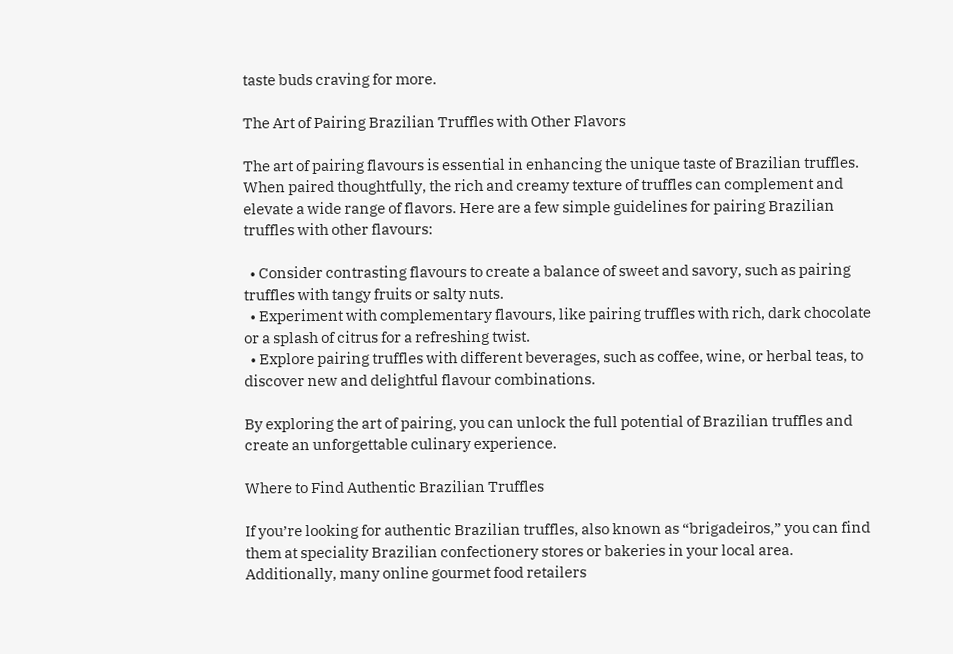taste buds craving for more.

The Art of Pairing Brazilian Truffles with Other Flavors

The art of pairing flavours is essential in enhancing the unique taste of Brazilian truffles. When paired thoughtfully, the rich and creamy texture of truffles can complement and elevate a wide range of flavors. Here are a few simple guidelines for pairing Brazilian truffles with other flavours:

  • Consider contrasting flavours to create a balance of sweet and savory, such as pairing truffles with tangy fruits or salty nuts.
  • Experiment with complementary flavours, like pairing truffles with rich, dark chocolate or a splash of citrus for a refreshing twist.
  • Explore pairing truffles with different beverages, such as coffee, wine, or herbal teas, to discover new and delightful flavour combinations.

By exploring the art of pairing, you can unlock the full potential of Brazilian truffles and create an unforgettable culinary experience.

Where to Find Authentic Brazilian Truffles

If you’re looking for authentic Brazilian truffles, also known as “brigadeiros,” you can find them at speciality Brazilian confectionery stores or bakeries in your local area. Additionally, many online gourmet food retailers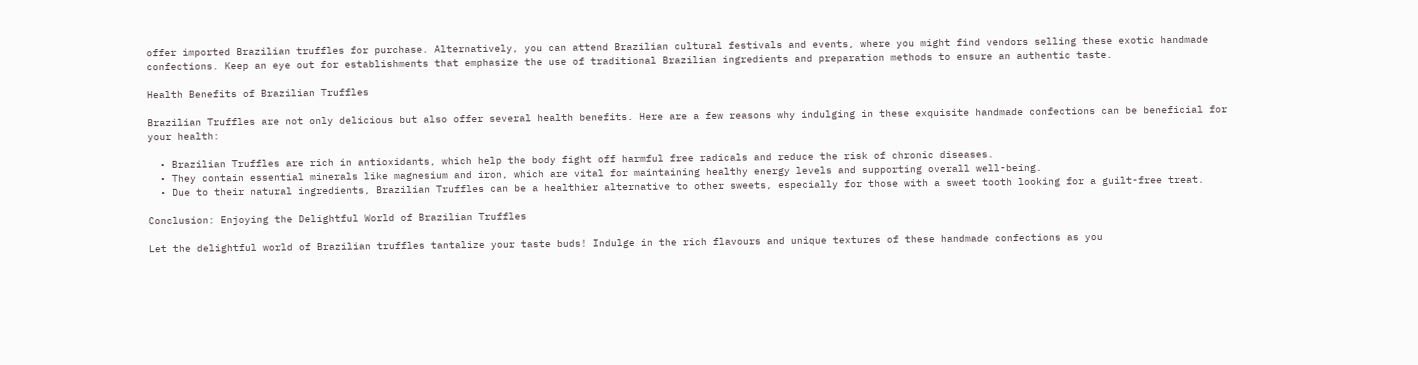offer imported Brazilian truffles for purchase. Alternatively, you can attend Brazilian cultural festivals and events, where you might find vendors selling these exotic handmade confections. Keep an eye out for establishments that emphasize the use of traditional Brazilian ingredients and preparation methods to ensure an authentic taste.

Health Benefits of Brazilian Truffles

Brazilian Truffles are not only delicious but also offer several health benefits. Here are a few reasons why indulging in these exquisite handmade confections can be beneficial for your health:

  • Brazilian Truffles are rich in antioxidants, which help the body fight off harmful free radicals and reduce the risk of chronic diseases.
  • They contain essential minerals like magnesium and iron, which are vital for maintaining healthy energy levels and supporting overall well-being.
  • Due to their natural ingredients, Brazilian Truffles can be a healthier alternative to other sweets, especially for those with a sweet tooth looking for a guilt-free treat.

Conclusion: Enjoying the Delightful World of Brazilian Truffles

Let the delightful world of Brazilian truffles tantalize your taste buds! Indulge in the rich flavours and unique textures of these handmade confections as you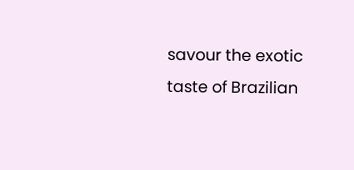savour the exotic taste of Brazilian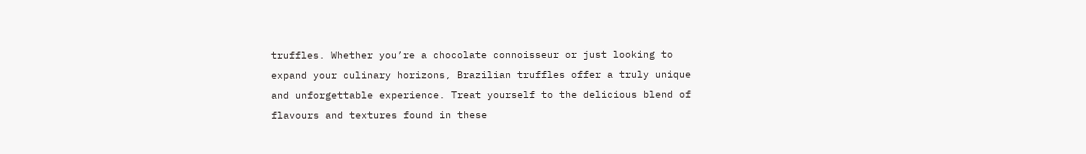truffles. Whether you’re a chocolate connoisseur or just looking to expand your culinary horizons, Brazilian truffles offer a truly unique and unforgettable experience. Treat yourself to the delicious blend of flavours and textures found in these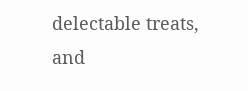delectable treats, and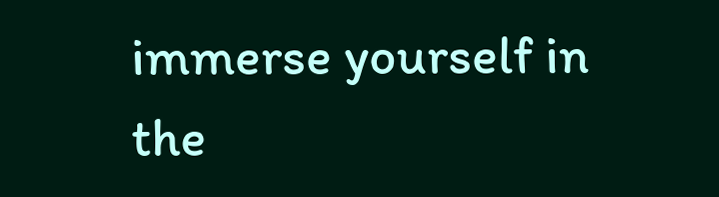immerse yourself in the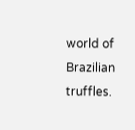world of Brazilian truffles.